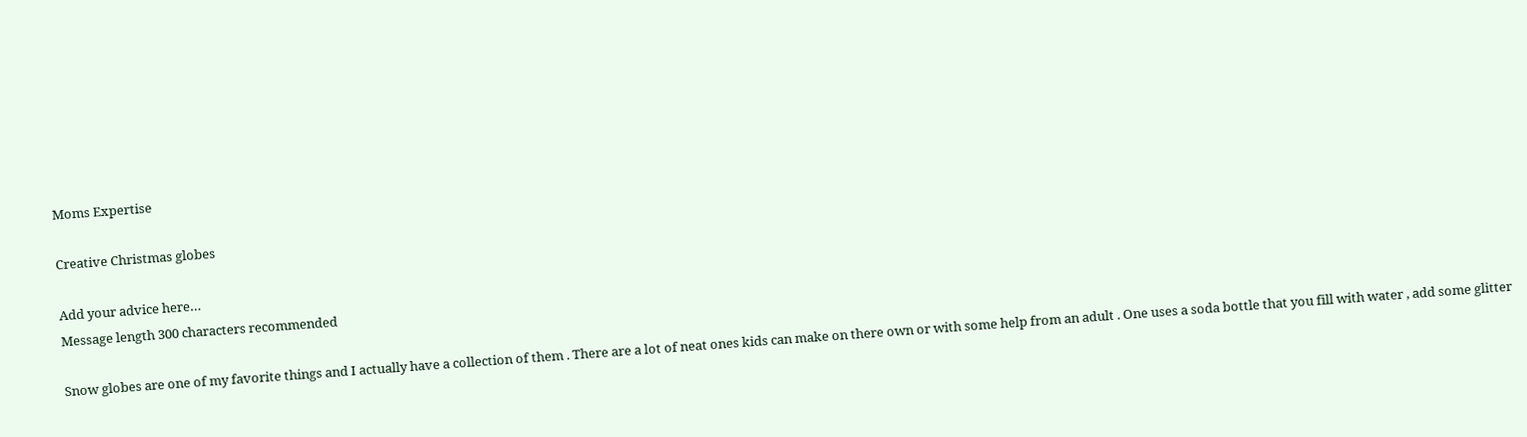Moms Expertise

Creative Christmas globes

Add your advice here…
Message length 300 characters recommended

Snow globes are one of my favorite things and I actually have a collection of them . There are a lot of neat ones kids can make on there own or with some help from an adult . One uses a soda bottle that you fill with water , add some glitter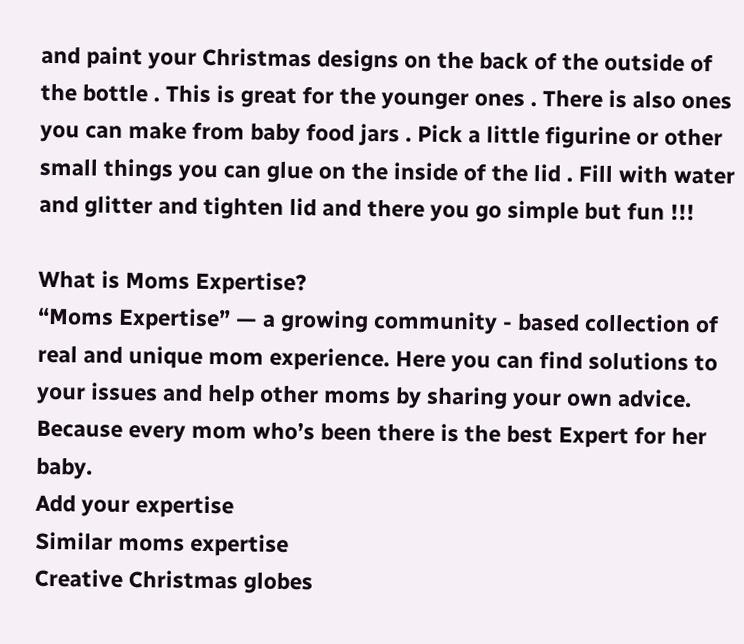and paint your Christmas designs on the back of the outside of the bottle . This is great for the younger ones . There is also ones you can make from baby food jars . Pick a little figurine or other small things you can glue on the inside of the lid . Fill with water and glitter and tighten lid and there you go simple but fun !!!

What is Moms Expertise?
“Moms Expertise” — a growing community - based collection of real and unique mom experience. Here you can find solutions to your issues and help other moms by sharing your own advice. Because every mom who’s been there is the best Expert for her baby.
Add your expertise
Similar moms expertise
Creative Christmas globes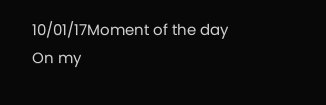10/01/17Moment of the day
On my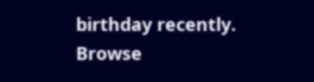birthday recently.
Browse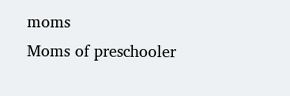moms
Moms of preschooler